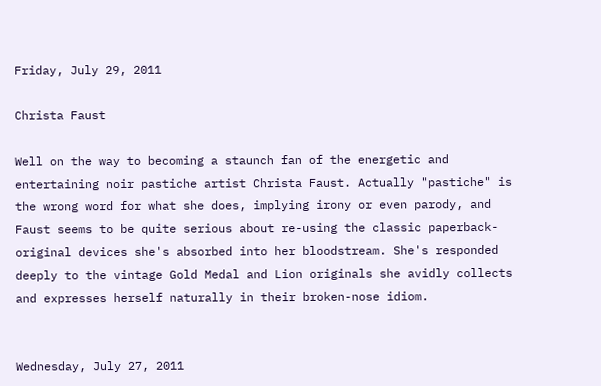Friday, July 29, 2011

Christa Faust

Well on the way to becoming a staunch fan of the energetic and entertaining noir pastiche artist Christa Faust. Actually "pastiche" is the wrong word for what she does, implying irony or even parody, and Faust seems to be quite serious about re-using the classic paperback-original devices she's absorbed into her bloodstream. She's responded deeply to the vintage Gold Medal and Lion originals she avidly collects and expresses herself naturally in their broken-nose idiom.


Wednesday, July 27, 2011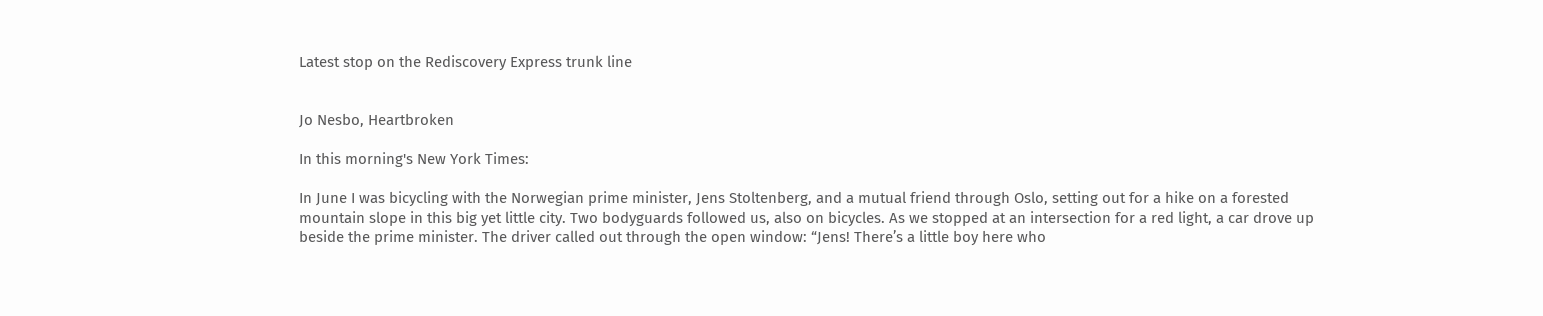Latest stop on the Rediscovery Express trunk line


Jo Nesbo, Heartbroken

In this morning's New York Times:

In June I was bicycling with the Norwegian prime minister, Jens Stoltenberg, and a mutual friend through Oslo, setting out for a hike on a forested mountain slope in this big yet little city. Two bodyguards followed us, also on bicycles. As we stopped at an intersection for a red light, a car drove up beside the prime minister. The driver called out through the open window: “Jens! There’s a little boy here who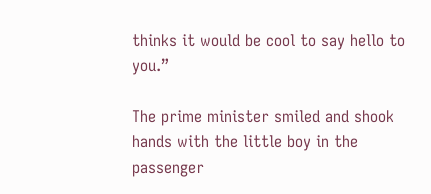thinks it would be cool to say hello to you.”

The prime minister smiled and shook hands with the little boy in the passenger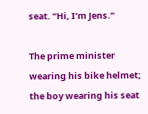seat. “Hi, I’m Jens.”

The prime minister wearing his bike helmet; the boy wearing his seat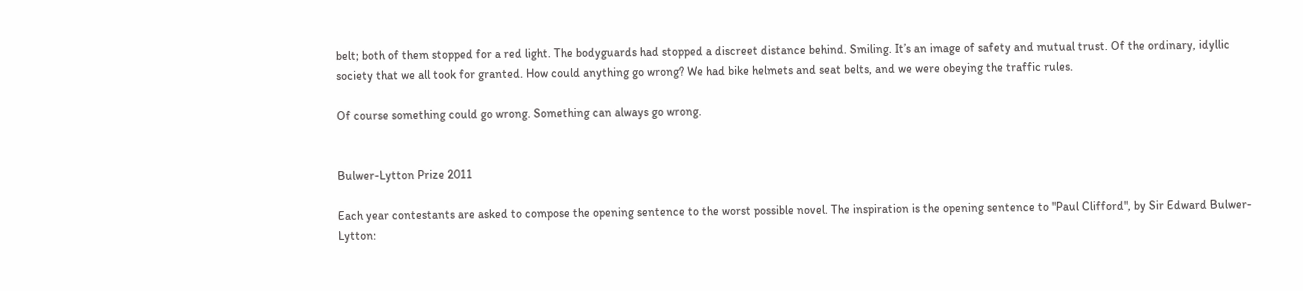belt; both of them stopped for a red light. The bodyguards had stopped a discreet distance behind. Smiling. It’s an image of safety and mutual trust. Of the ordinary, idyllic society that we all took for granted. How could anything go wrong? We had bike helmets and seat belts, and we were obeying the traffic rules.

Of course something could go wrong. Something can always go wrong.


Bulwer-Lytton Prize 2011

Each year contestants are asked to compose the opening sentence to the worst possible novel. The inspiration is the opening sentence to "Paul Clifford", by Sir Edward Bulwer-Lytton: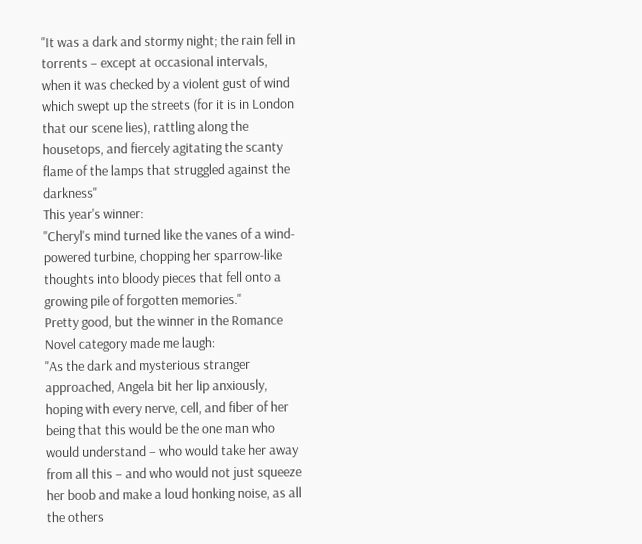"It was a dark and stormy night; the rain fell in torrents – except at occasional intervals, when it was checked by a violent gust of wind which swept up the streets (for it is in London that our scene lies), rattling along the housetops, and fiercely agitating the scanty flame of the lamps that struggled against the darkness"
This year's winner:
"Cheryl's mind turned like the vanes of a wind-powered turbine, chopping her sparrow-like thoughts into bloody pieces that fell onto a growing pile of forgotten memories."
Pretty good, but the winner in the Romance Novel category made me laugh:
"As the dark and mysterious stranger approached, Angela bit her lip anxiously, hoping with every nerve, cell, and fiber of her being that this would be the one man who would understand – who would take her away from all this – and who would not just squeeze her boob and make a loud honking noise, as all the others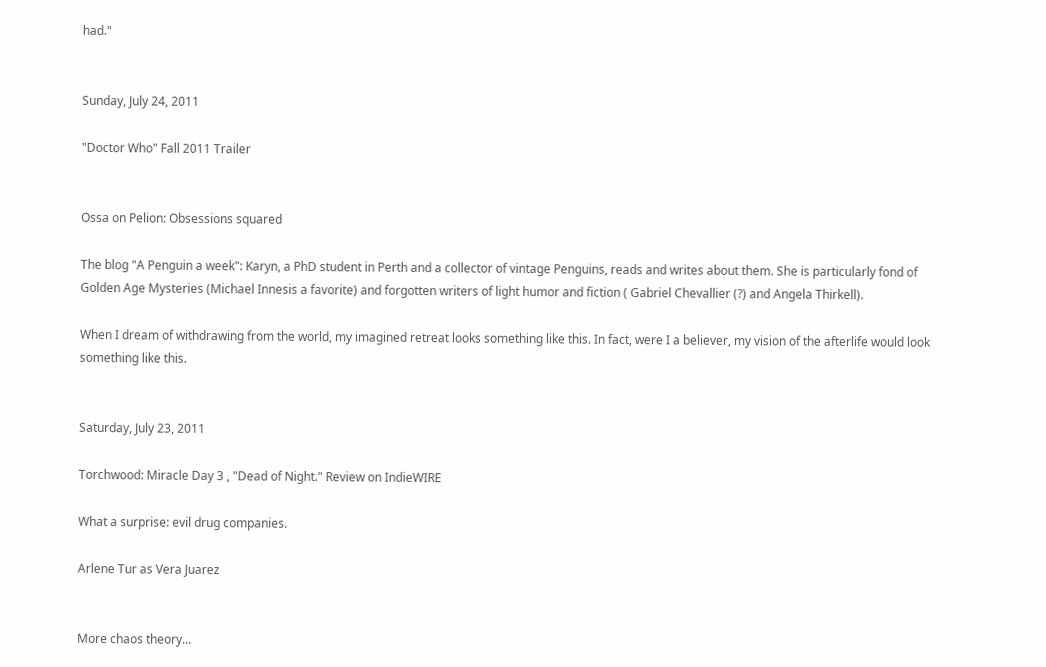had."


Sunday, July 24, 2011

"Doctor Who" Fall 2011 Trailer


Ossa on Pelion: Obsessions squared

The blog "A Penguin a week": Karyn, a PhD student in Perth and a collector of vintage Penguins, reads and writes about them. She is particularly fond of Golden Age Mysteries (Michael Innesis a favorite) and forgotten writers of light humor and fiction ( Gabriel Chevallier (?) and Angela Thirkell).

When I dream of withdrawing from the world, my imagined retreat looks something like this. In fact, were I a believer, my vision of the afterlife would look something like this.


Saturday, July 23, 2011

Torchwood: Miracle Day 3 , "Dead of Night." Review on IndieWIRE

What a surprise: evil drug companies.

Arlene Tur as Vera Juarez


More chaos theory...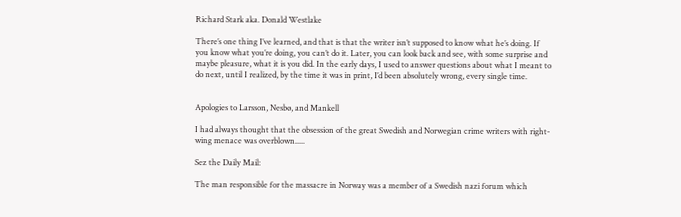Richard Stark aka. Donald Westlake

There’s one thing I’ve learned, and that is that the writer isn’t supposed to know what he’s doing. If you know what you’re doing, you can’t do it. Later, you can look back and see, with some surprise and maybe pleasure, what it is you did. In the early days, I used to answer questions about what I meant to do next, until I realized, by the time it was in print, I’d been absolutely wrong, every single time.


Apologies to Larsson, Nesbø, and Mankell

I had always thought that the obsession of the great Swedish and Norwegian crime writers with right-wing menace was overblown.....

Sez the Daily Mail:

The man responsible for the massacre in Norway was a member of a Swedish nazi forum which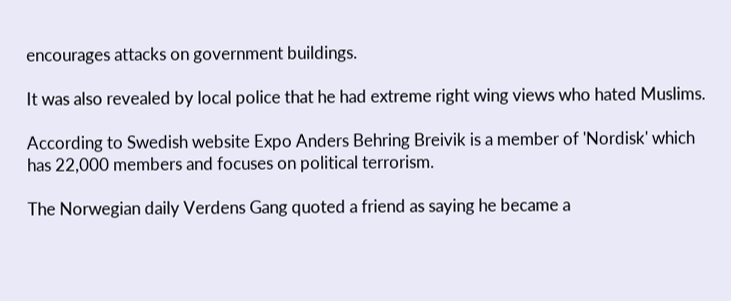encourages attacks on government buildings.

It was also revealed by local police that he had extreme right wing views who hated Muslims.

According to Swedish website Expo Anders Behring Breivik is a member of 'Nordisk' which has 22,000 members and focuses on political terrorism.

The Norwegian daily Verdens Gang quoted a friend as saying he became a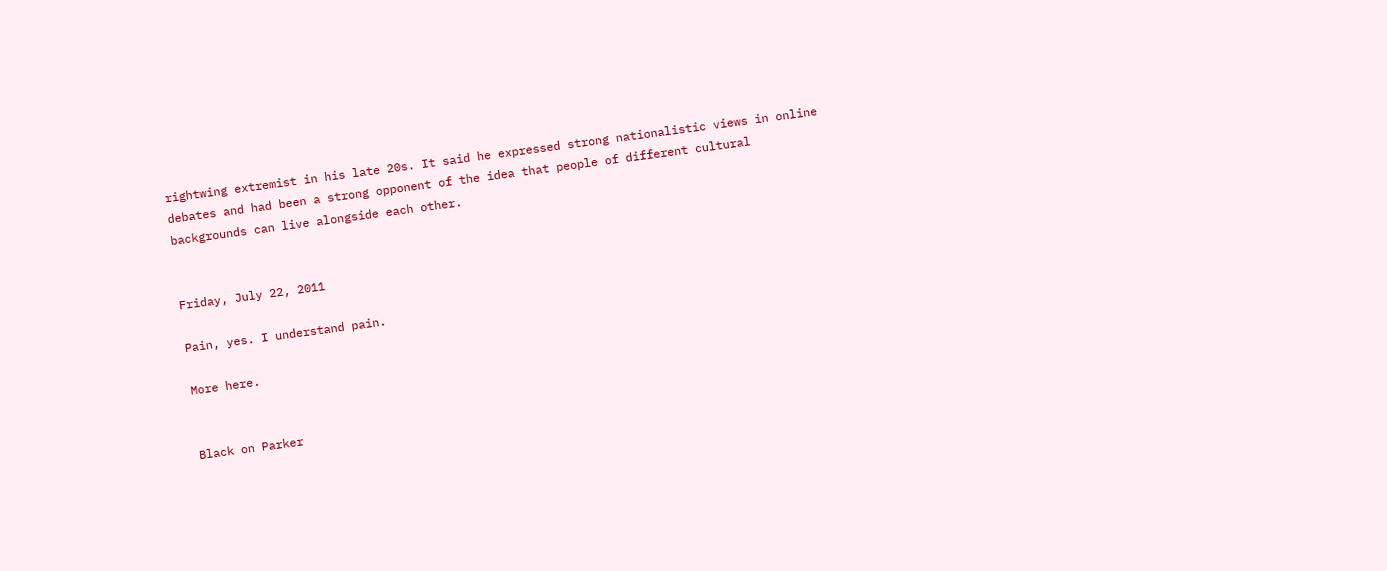rightwing extremist in his late 20s. It said he expressed strong nationalistic views in online debates and had been a strong opponent of the idea that people of different cultural backgrounds can live alongside each other.


Friday, July 22, 2011

Pain, yes. I understand pain.

More here.


Black on Parker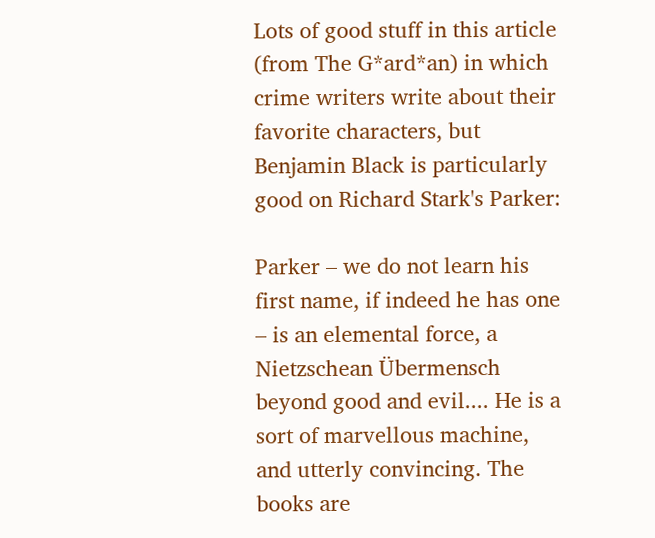Lots of good stuff in this article (from The G*ard*an) in which crime writers write about their favorite characters, but Benjamin Black is particularly good on Richard Stark's Parker:

Parker – we do not learn his first name, if indeed he has one – is an elemental force, a Nietzschean Übermensch beyond good and evil.... He is a sort of marvellous machine, and utterly convincing. The books are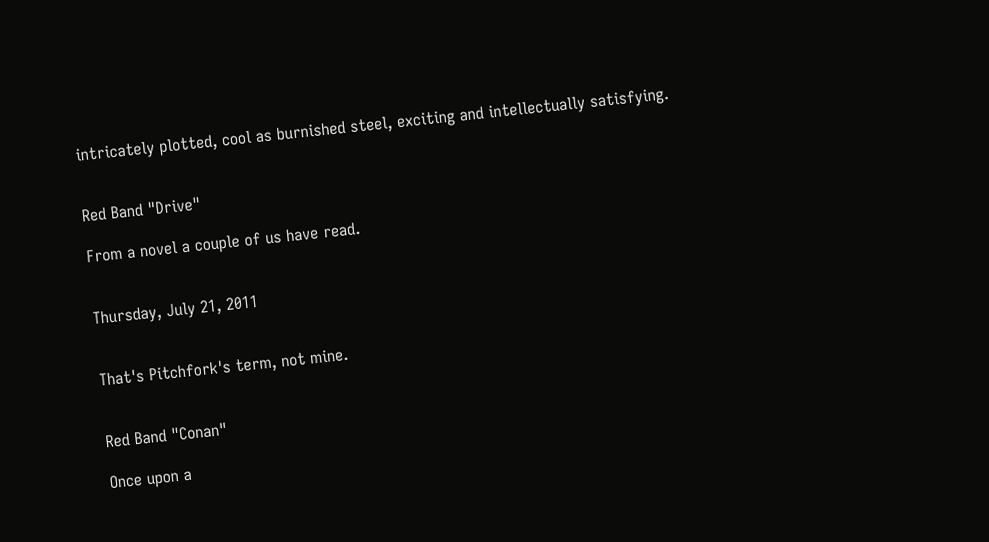intricately plotted, cool as burnished steel, exciting and intellectually satisfying.


Red Band "Drive"

From a novel a couple of us have read.


Thursday, July 21, 2011


That's Pitchfork's term, not mine.


Red Band "Conan"

Once upon a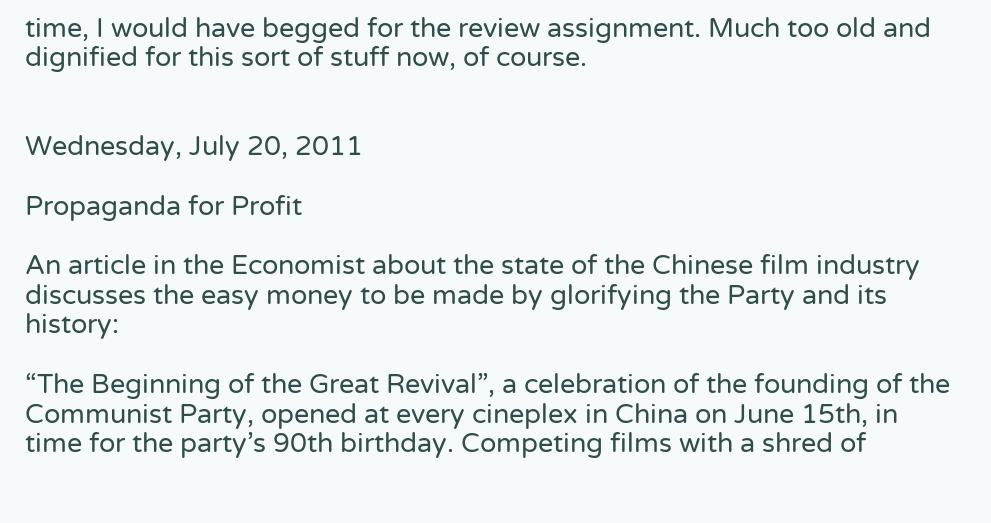time, I would have begged for the review assignment. Much too old and dignified for this sort of stuff now, of course.


Wednesday, July 20, 2011

Propaganda for Profit

An article in the Economist about the state of the Chinese film industry discusses the easy money to be made by glorifying the Party and its history:

“The Beginning of the Great Revival”, a celebration of the founding of the Communist Party, opened at every cineplex in China on June 15th, in time for the party’s 90th birthday. Competing films with a shred of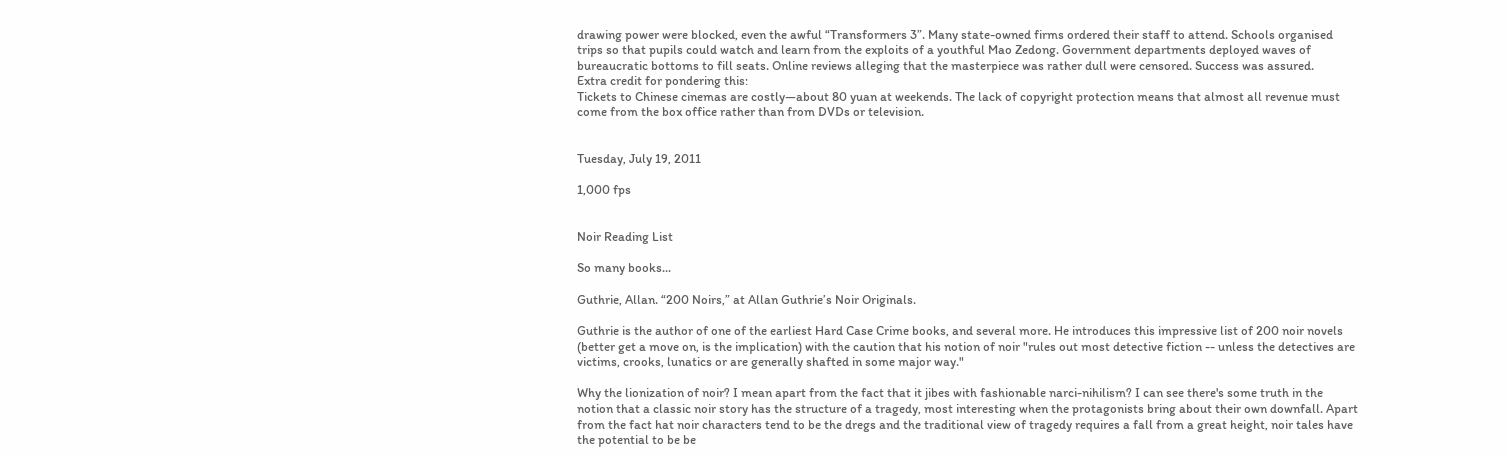drawing power were blocked, even the awful “Transformers 3”. Many state-owned firms ordered their staff to attend. Schools organised trips so that pupils could watch and learn from the exploits of a youthful Mao Zedong. Government departments deployed waves of bureaucratic bottoms to fill seats. Online reviews alleging that the masterpiece was rather dull were censored. Success was assured.
Extra credit for pondering this:
Tickets to Chinese cinemas are costly—about 80 yuan at weekends. The lack of copyright protection means that almost all revenue must come from the box office rather than from DVDs or television.


Tuesday, July 19, 2011

1,000 fps


Noir Reading List

So many books...

Guthrie, Allan. “200 Noirs,” at Allan Guthrie’s Noir Originals.

Guthrie is the author of one of the earliest Hard Case Crime books, and several more. He introduces this impressive list of 200 noir novels (better get a move on, is the implication) with the caution that his notion of noir "rules out most detective fiction -- unless the detectives are victims, crooks, lunatics or are generally shafted in some major way."

Why the lionization of noir? I mean apart from the fact that it jibes with fashionable narci-nihilism? I can see there's some truth in the notion that a classic noir story has the structure of a tragedy, most interesting when the protagonists bring about their own downfall. Apart from the fact hat noir characters tend to be the dregs and the traditional view of tragedy requires a fall from a great height, noir tales have the potential to be be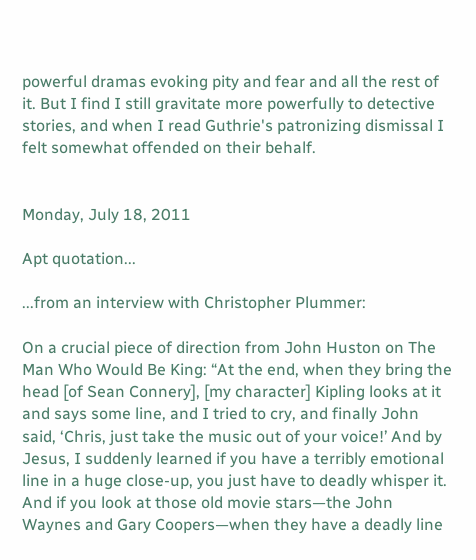powerful dramas evoking pity and fear and all the rest of it. But I find I still gravitate more powerfully to detective stories, and when I read Guthrie's patronizing dismissal I felt somewhat offended on their behalf.


Monday, July 18, 2011

Apt quotation...

...from an interview with Christopher Plummer:

On a crucial piece of direction from John Huston on The Man Who Would Be King: “At the end, when they bring the head [of Sean Connery], [my character] Kipling looks at it and says some line, and I tried to cry, and finally John said, ‘Chris, just take the music out of your voice!’ And by Jesus, I suddenly learned if you have a terribly emotional line in a huge close-up, you just have to deadly whisper it. And if you look at those old movie stars—the John Waynes and Gary Coopers—when they have a deadly line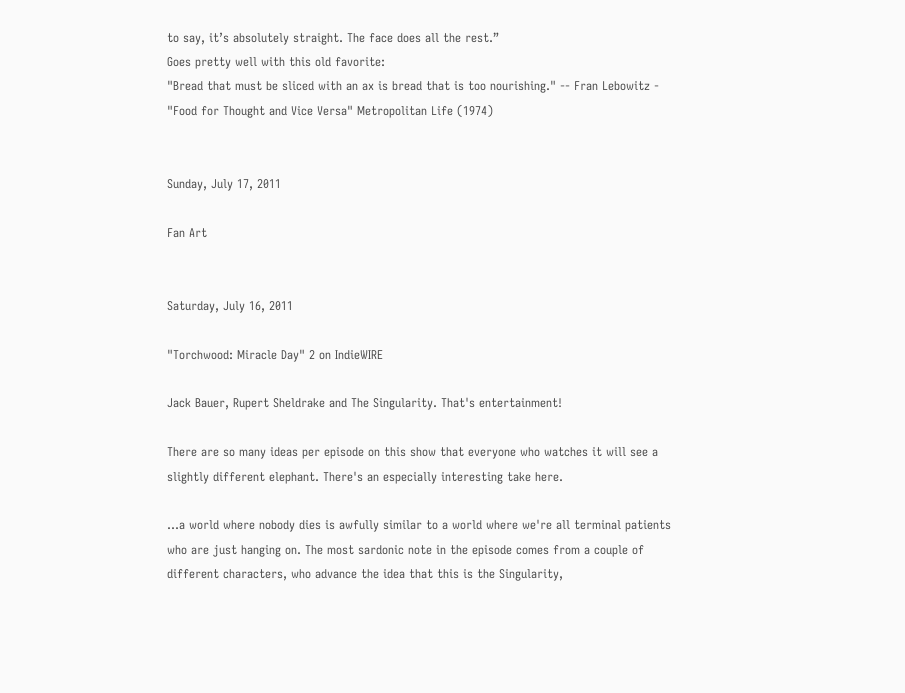to say, it’s absolutely straight. The face does all the rest.”
Goes pretty well with this old favorite:
"Bread that must be sliced with an ax is bread that is too nourishing." -- Fran Lebowitz - "Food for Thought and Vice Versa" Metropolitan Life (1974)


Sunday, July 17, 2011

Fan Art


Saturday, July 16, 2011

"Torchwood: Miracle Day" 2 on IndieWIRE

Jack Bauer, Rupert Sheldrake and The Singularity. That's entertainment!

There are so many ideas per episode on this show that everyone who watches it will see a slightly different elephant. There's an especially interesting take here.

...a world where nobody dies is awfully similar to a world where we're all terminal patients who are just hanging on. The most sardonic note in the episode comes from a couple of different characters, who advance the idea that this is the Singularity,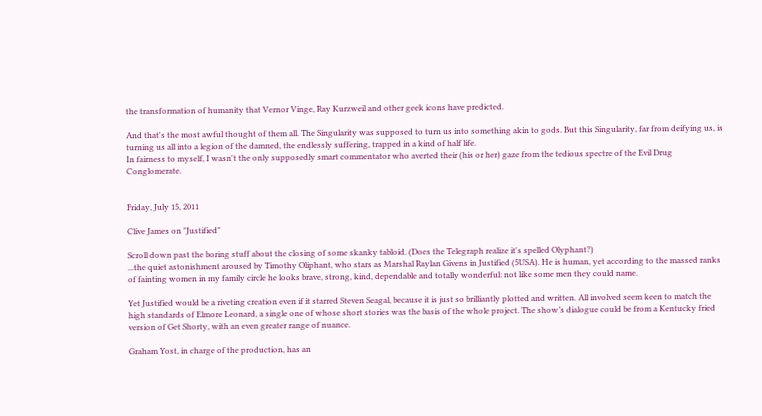the transformation of humanity that Vernor Vinge, Ray Kurzweil and other geek icons have predicted.

And that's the most awful thought of them all. The Singularity was supposed to turn us into something akin to gods. But this Singularity, far from deifying us, is turning us all into a legion of the damned, the endlessly suffering, trapped in a kind of half life.
In fairness to myself, I wasn't the only supposedly smart commentator who averted their (his or her) gaze from the tedious spectre of the Evil Drug Conglomerate.


Friday, July 15, 2011

Clive James on "Justified"

Scroll down past the boring stuff about the closing of some skanky tabloid. (Does the Telegraph realize it's spelled Olyphant?)
...the quiet astonishment aroused by Timothy Oliphant, who stars as Marshal Raylan Givens in Justified (5USA). He is human, yet according to the massed ranks of fainting women in my family circle he looks brave, strong, kind, dependable and totally wonderful: not like some men they could name.

Yet Justified would be a riveting creation even if it starred Steven Seagal, because it is just so brilliantly plotted and written. All involved seem keen to match the high standards of Elmore Leonard, a single one of whose short stories was the basis of the whole project. The show’s dialogue could be from a Kentucky fried version of Get Shorty, with an even greater range of nuance.

Graham Yost, in charge of the production, has an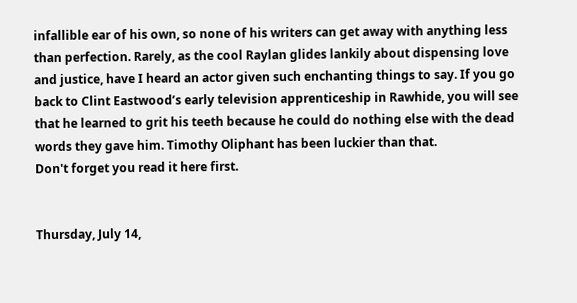infallible ear of his own, so none of his writers can get away with anything less than perfection. Rarely, as the cool Raylan glides lankily about dispensing love and justice, have I heard an actor given such enchanting things to say. If you go back to Clint Eastwood’s early television apprenticeship in Rawhide, you will see that he learned to grit his teeth because he could do nothing else with the dead words they gave him. Timothy Oliphant has been luckier than that.
Don't forget you read it here first.


Thursday, July 14,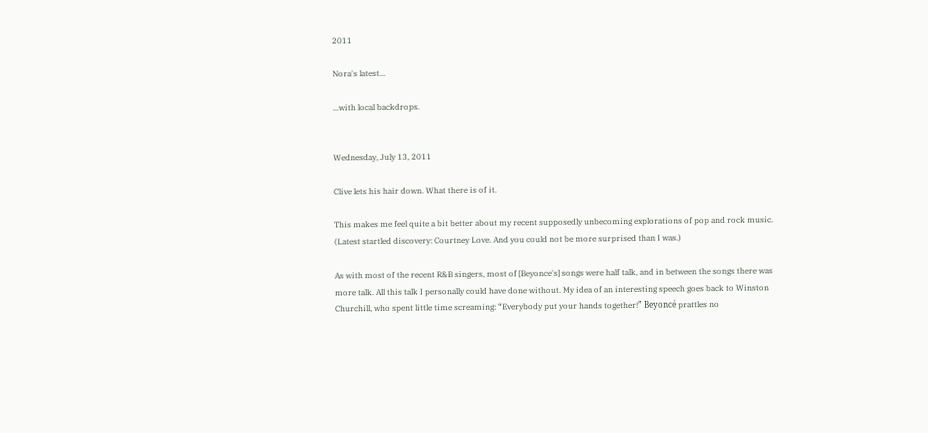2011

Nora's latest...

...with local backdrops.


Wednesday, July 13, 2011

Clive lets his hair down. What there is of it.

This makes me feel quite a bit better about my recent supposedly unbecoming explorations of pop and rock music. (Latest startled discovery: Courtney Love. And you could not be more surprised than I was.)

As with most of the recent R&B singers, most of [Beyonce's] songs were half talk, and in between the songs there was more talk. All this talk I personally could have done without. My idea of an interesting speech goes back to Winston Churchill, who spent little time screaming: “Everybody put your hands together!” Beyoncé prattles no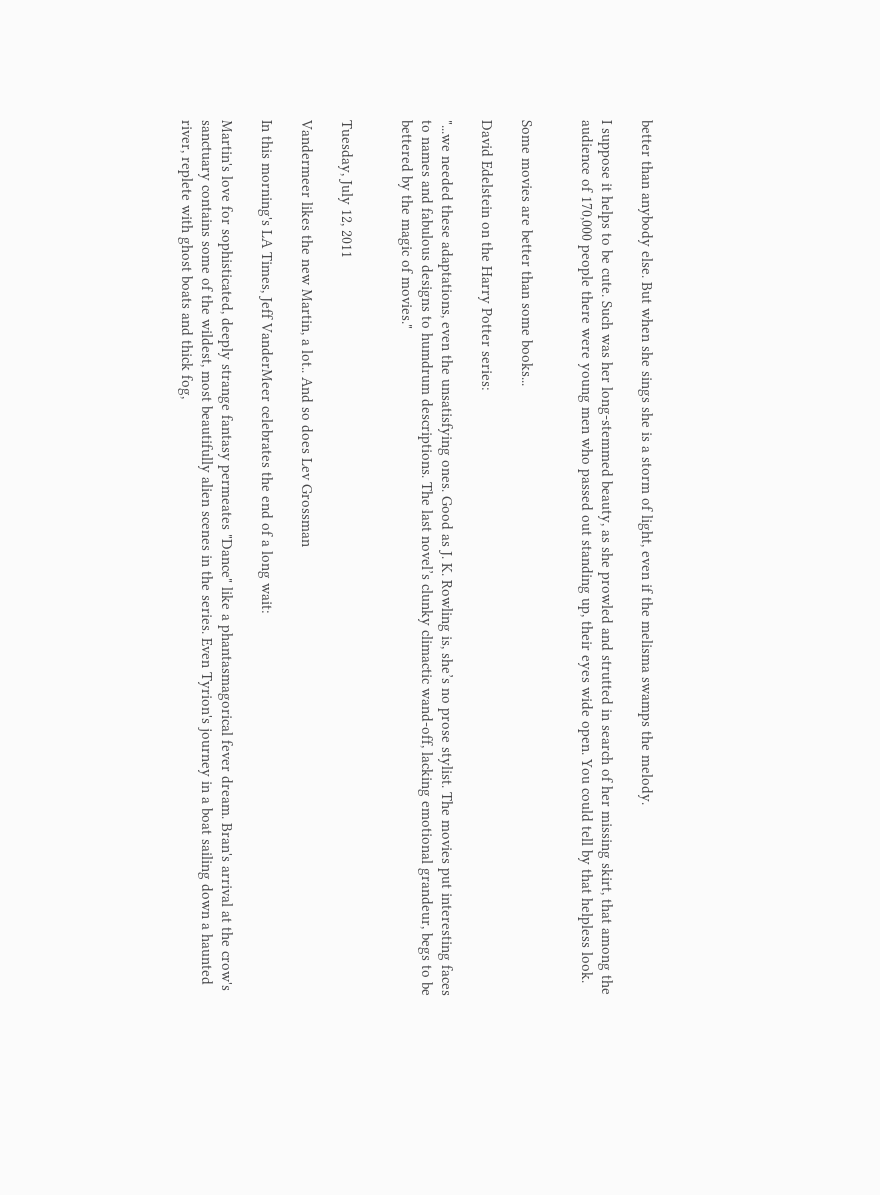better than anybody else. But when she sings she is a storm of light, even if the melisma swamps the melody.

I suppose it helps to be cute. Such was her long-stemmed beauty, as she prowled and strutted in search of her missing skirt, that among the audience of 170,000 people there were young men who passed out standing up, their eyes wide open. You could tell by that helpless look.


Some movies are better than some books...

David Edelstein on the Harry Potter series:

"...we needed these adaptations, even the unsatisfying ones. Good as J. K. Rowling is, she’s no prose stylist. The movies put interesting faces to names and fabulous designs to humdrum descriptions. The last novel’s clunky climactic wand-off, lacking emotional grandeur, begs to be bettered by the magic of movies."


Tuesday, July 12, 2011

Vandermeer likes the new Martin, a lot.. And so does Lev Grossman

In this morning's LA Times, Jeff VanderMeer celebrates the end of a long wait:

Martin's love for sophisticated, deeply strange fantasy permeates "Dance" like a phantasmagorical fever dream. Bran's arrival at the crow's sanctuary contains some of the wildest, most beautifully alien scenes in the series. Even Tyrion's journey in a boat sailing down a haunted river, replete with ghost boats and thick fog,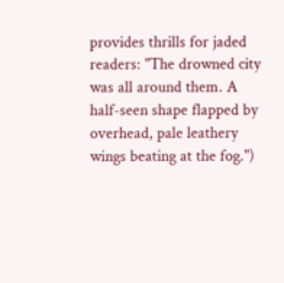provides thrills for jaded readers: "The drowned city was all around them. A half-seen shape flapped by overhead, pale leathery wings beating at the fog.")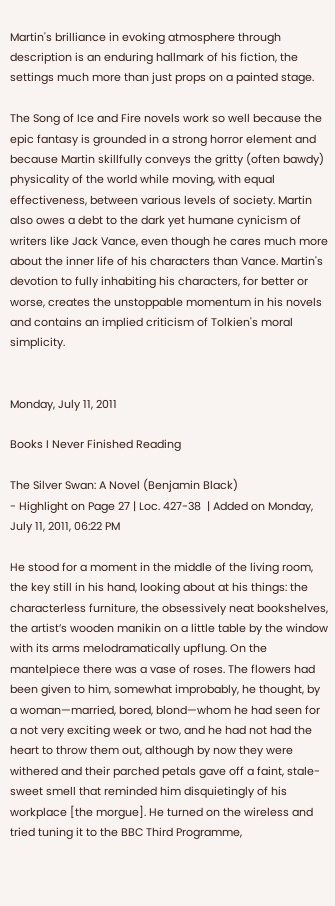Martin's brilliance in evoking atmosphere through description is an enduring hallmark of his fiction, the settings much more than just props on a painted stage.

The Song of Ice and Fire novels work so well because the epic fantasy is grounded in a strong horror element and because Martin skillfully conveys the gritty (often bawdy) physicality of the world while moving, with equal effectiveness, between various levels of society. Martin also owes a debt to the dark yet humane cynicism of writers like Jack Vance, even though he cares much more about the inner life of his characters than Vance. Martin's devotion to fully inhabiting his characters, for better or worse, creates the unstoppable momentum in his novels and contains an implied criticism of Tolkien's moral simplicity.


Monday, July 11, 2011

Books I Never Finished Reading

The Silver Swan: A Novel (Benjamin Black)
- Highlight on Page 27 | Loc. 427-38  | Added on Monday, July 11, 2011, 06:22 PM

He stood for a moment in the middle of the living room, the key still in his hand, looking about at his things: the characterless furniture, the obsessively neat bookshelves, the artist’s wooden manikin on a little table by the window with its arms melodramatically upflung. On the mantelpiece there was a vase of roses. The flowers had been given to him, somewhat improbably, he thought, by a woman—married, bored, blond—whom he had seen for a not very exciting week or two, and he had not had the heart to throw them out, although by now they were withered and their parched petals gave off a faint, stale-sweet smell that reminded him disquietingly of his workplace [the morgue]. He turned on the wireless and tried tuning it to the BBC Third Programme,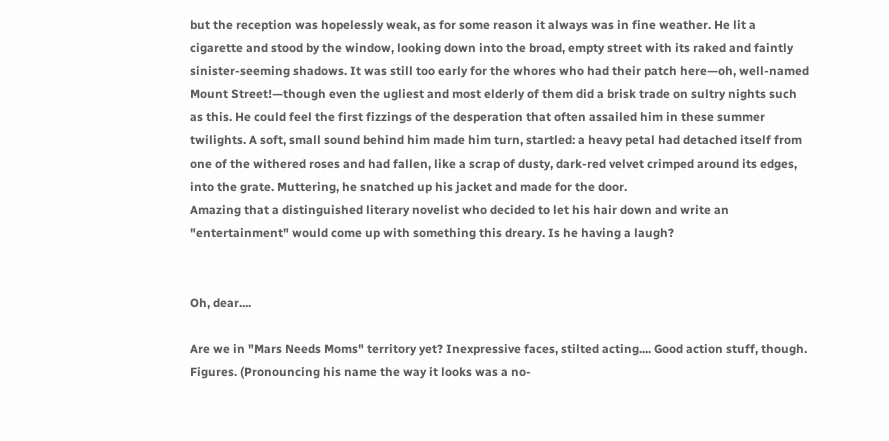but the reception was hopelessly weak, as for some reason it always was in fine weather. He lit a cigarette and stood by the window, looking down into the broad, empty street with its raked and faintly sinister-seeming shadows. It was still too early for the whores who had their patch here—oh, well-named Mount Street!—though even the ugliest and most elderly of them did a brisk trade on sultry nights such as this. He could feel the first fizzings of the desperation that often assailed him in these summer twilights. A soft, small sound behind him made him turn, startled: a heavy petal had detached itself from one of the withered roses and had fallen, like a scrap of dusty, dark-red velvet crimped around its edges, into the grate. Muttering, he snatched up his jacket and made for the door.
Amazing that a distinguished literary novelist who decided to let his hair down and write an "entertainment" would come up with something this dreary. Is he having a laugh?


Oh, dear....

Are we in "Mars Needs Moms" territory yet? Inexpressive faces, stilted acting.... Good action stuff, though. Figures. (Pronouncing his name the way it looks was a no-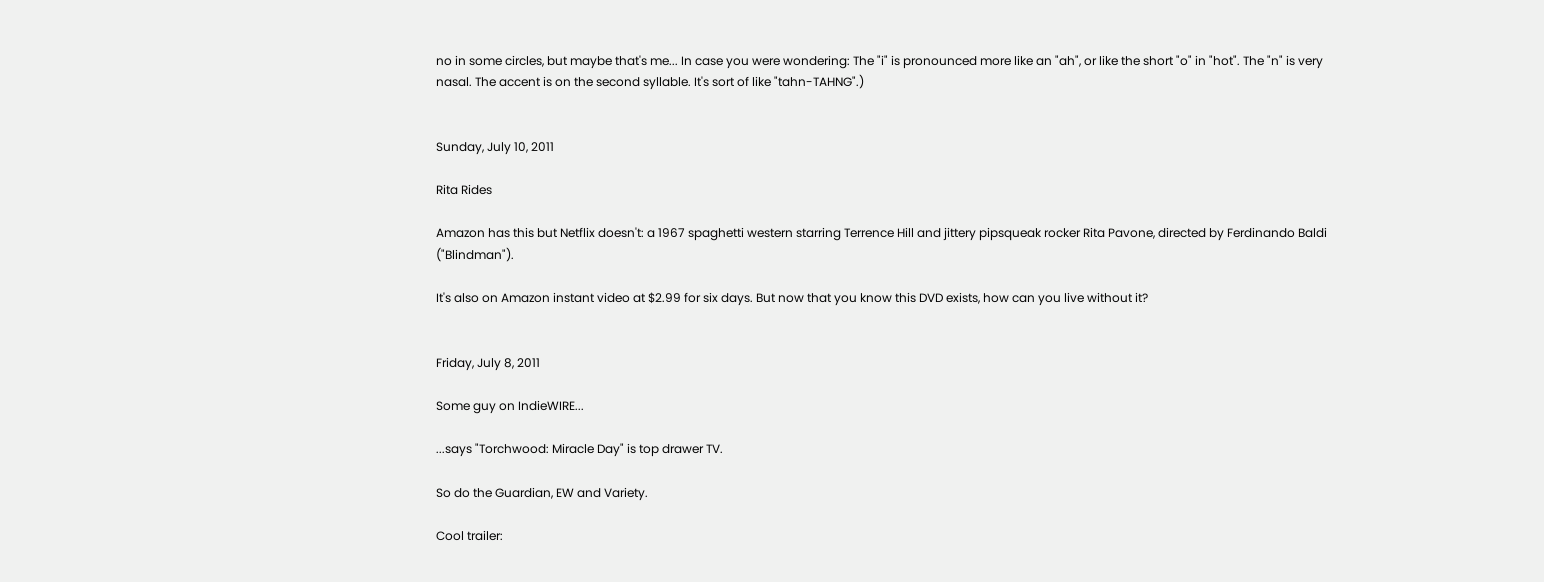no in some circles, but maybe that's me... In case you were wondering: The "i" is pronounced more like an "ah", or like the short "o" in "hot". The "n" is very nasal. The accent is on the second syllable. It's sort of like "tahn-TAHNG".)


Sunday, July 10, 2011

Rita Rides

Amazon has this but Netflix doesn't: a 1967 spaghetti western starring Terrence Hill and jittery pipsqueak rocker Rita Pavone, directed by Ferdinando Baldi ("Blindman").

It's also on Amazon instant video at $2.99 for six days. But now that you know this DVD exists, how can you live without it?


Friday, July 8, 2011

Some guy on IndieWIRE...

...says "Torchwood: Miracle Day" is top drawer TV.

So do the Guardian, EW and Variety.

Cool trailer: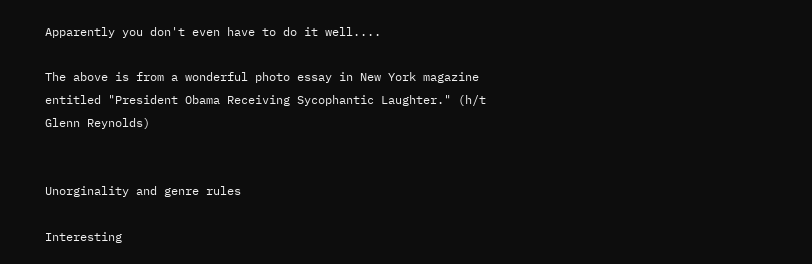Apparently you don't even have to do it well....

The above is from a wonderful photo essay in New York magazine entitled "President Obama Receiving Sycophantic Laughter." (h/t Glenn Reynolds)


Unorginality and genre rules

Interesting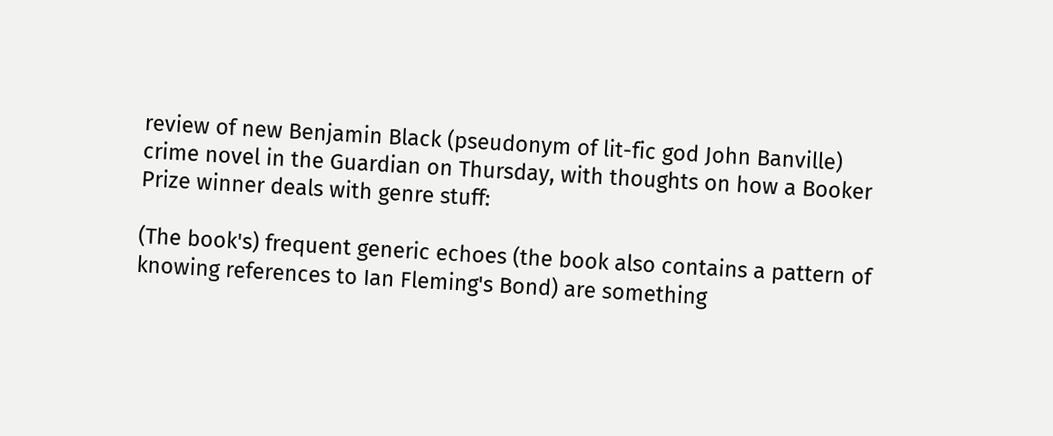review of new Benjamin Black (pseudonym of lit-fic god John Banville) crime novel in the Guardian on Thursday, with thoughts on how a Booker Prize winner deals with genre stuff:

(The book's) frequent generic echoes (the book also contains a pattern of knowing references to Ian Fleming's Bond) are something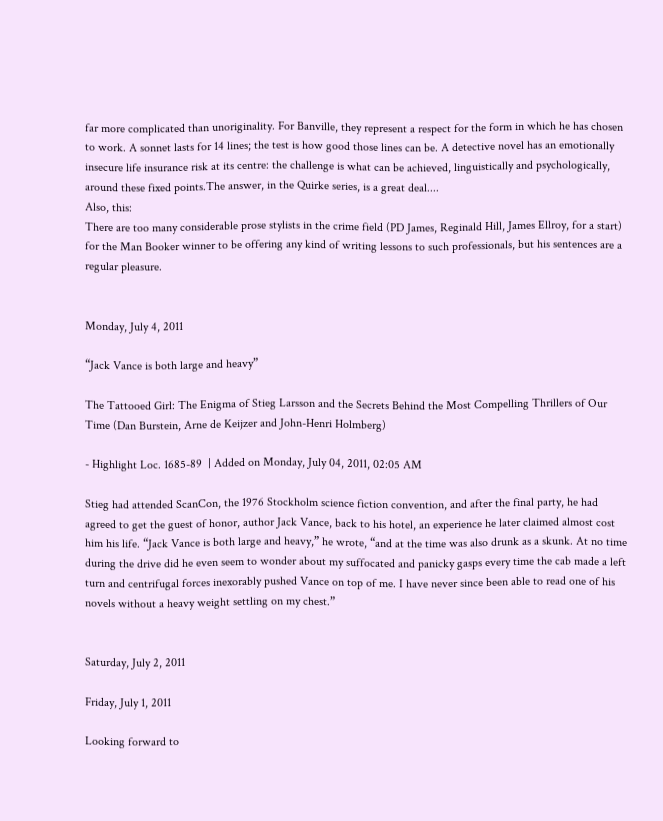far more complicated than unoriginality. For Banville, they represent a respect for the form in which he has chosen to work. A sonnet lasts for 14 lines; the test is how good those lines can be. A detective novel has an emotionally insecure life insurance risk at its centre: the challenge is what can be achieved, linguistically and psychologically, around these fixed points.The answer, in the Quirke series, is a great deal....
Also, this:
There are too many considerable prose stylists in the crime field (PD James, Reginald Hill, James Ellroy, for a start) for the Man Booker winner to be offering any kind of writing lessons to such professionals, but his sentences are a regular pleasure.


Monday, July 4, 2011

“Jack Vance is both large and heavy”

The Tattooed Girl: The Enigma of Stieg Larsson and the Secrets Behind the Most Compelling Thrillers of Our Time (Dan Burstein, Arne de Keijzer and John-Henri Holmberg)

- Highlight Loc. 1685-89  | Added on Monday, July 04, 2011, 02:05 AM

Stieg had attended ScanCon, the 1976 Stockholm science fiction convention, and after the final party, he had agreed to get the guest of honor, author Jack Vance, back to his hotel, an experience he later claimed almost cost him his life. “Jack Vance is both large and heavy,” he wrote, “and at the time was also drunk as a skunk. At no time during the drive did he even seem to wonder about my suffocated and panicky gasps every time the cab made a left turn and centrifugal forces inexorably pushed Vance on top of me. I have never since been able to read one of his novels without a heavy weight settling on my chest.”


Saturday, July 2, 2011

Friday, July 1, 2011

Looking forward to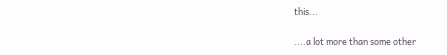this...

....a lot more than some other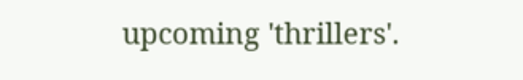upcoming 'thrillers'.